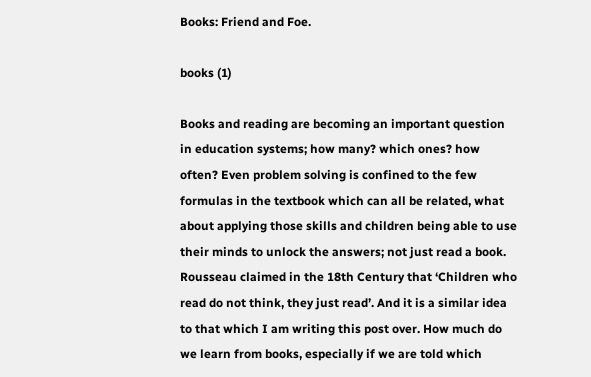Books: Friend and Foe.

books (1)

Books and reading are becoming an important question in education systems; how many? which ones? how often? Even problem solving is confined to the few formulas in the textbook which can all be related, what about applying those skills and children being able to use their minds to unlock the answers; not just read a book. Rousseau claimed in the 18th Century that ‘Children who read do not think, they just read’. And it is a similar idea to that which I am writing this post over. How much do we learn from books, especially if we are told which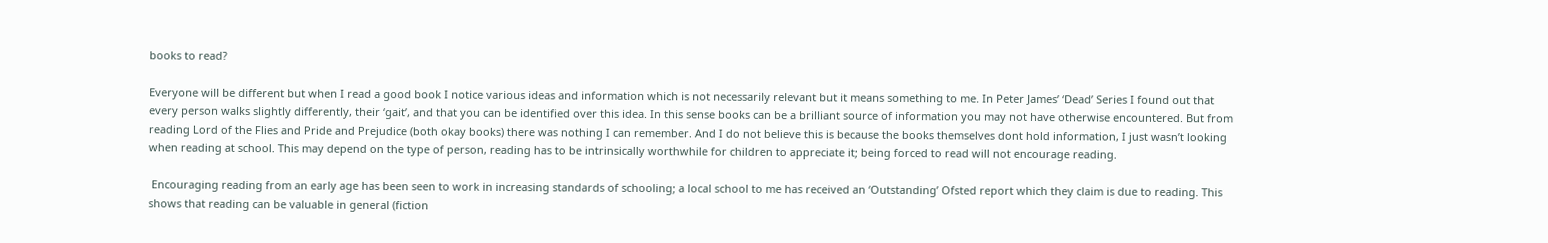books to read?

Everyone will be different but when I read a good book I notice various ideas and information which is not necessarily relevant but it means something to me. In Peter James’ ‘Dead’ Series I found out that every person walks slightly differently, their ‘gait’, and that you can be identified over this idea. In this sense books can be a brilliant source of information you may not have otherwise encountered. But from reading Lord of the Flies and Pride and Prejudice (both okay books) there was nothing I can remember. And I do not believe this is because the books themselves dont hold information, I just wasn’t looking when reading at school. This may depend on the type of person, reading has to be intrinsically worthwhile for children to appreciate it; being forced to read will not encourage reading.

 Encouraging reading from an early age has been seen to work in increasing standards of schooling; a local school to me has received an ‘Outstanding’ Ofsted report which they claim is due to reading. This shows that reading can be valuable in general (fiction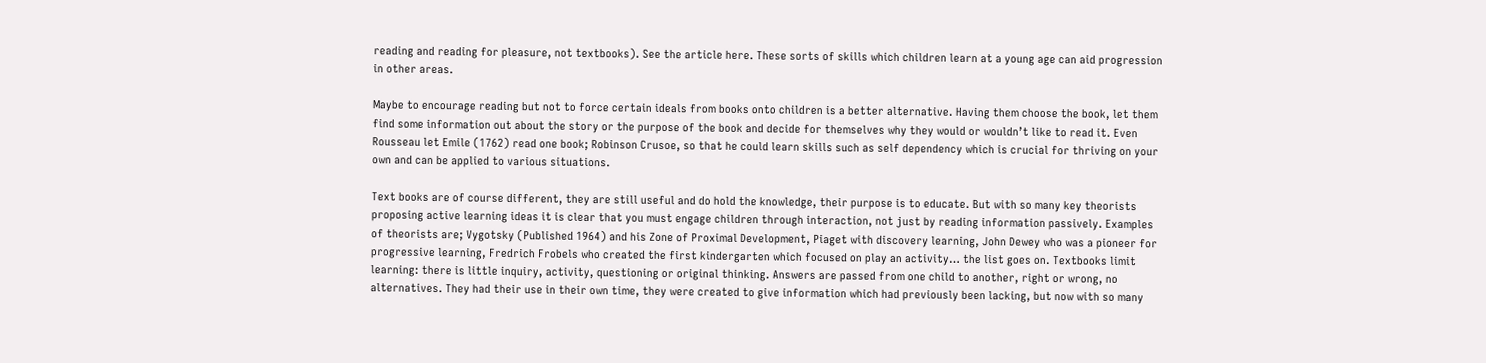reading and reading for pleasure, not textbooks). See the article here. These sorts of skills which children learn at a young age can aid progression in other areas.

Maybe to encourage reading but not to force certain ideals from books onto children is a better alternative. Having them choose the book, let them find some information out about the story or the purpose of the book and decide for themselves why they would or wouldn’t like to read it. Even Rousseau let Emile (1762) read one book; Robinson Crusoe, so that he could learn skills such as self dependency which is crucial for thriving on your own and can be applied to various situations.

Text books are of course different, they are still useful and do hold the knowledge, their purpose is to educate. But with so many key theorists proposing active learning ideas it is clear that you must engage children through interaction, not just by reading information passively. Examples of theorists are; Vygotsky (Published 1964) and his Zone of Proximal Development, Piaget with discovery learning, John Dewey who was a pioneer for progressive learning, Fredrich Frobels who created the first kindergarten which focused on play an activity… the list goes on. Textbooks limit learning: there is little inquiry, activity, questioning or original thinking. Answers are passed from one child to another, right or wrong, no alternatives. They had their use in their own time, they were created to give information which had previously been lacking, but now with so many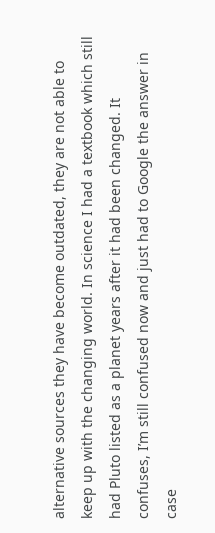alternative sources they have become outdated, they are not able to keep up with the changing world. In science I had a textbook which still had Pluto listed as a planet years after it had been changed. It confuses, I’m still confused now and just had to Google the answer in case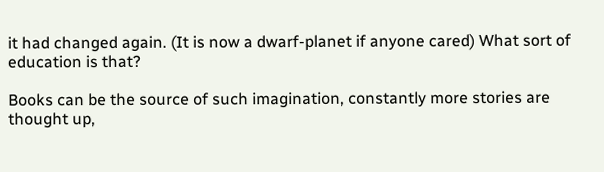it had changed again. (It is now a dwarf-planet if anyone cared) What sort of education is that?

Books can be the source of such imagination, constantly more stories are thought up,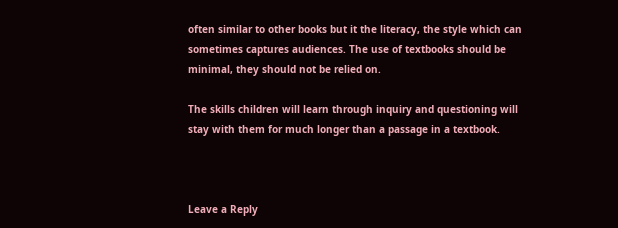often similar to other books but it the literacy, the style which can sometimes captures audiences. The use of textbooks should be minimal, they should not be relied on.

The skills children will learn through inquiry and questioning will stay with them for much longer than a passage in a textbook.



Leave a Reply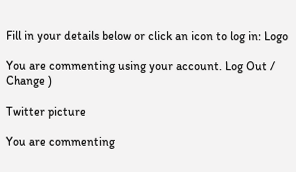Fill in your details below or click an icon to log in: Logo

You are commenting using your account. Log Out / Change )

Twitter picture

You are commenting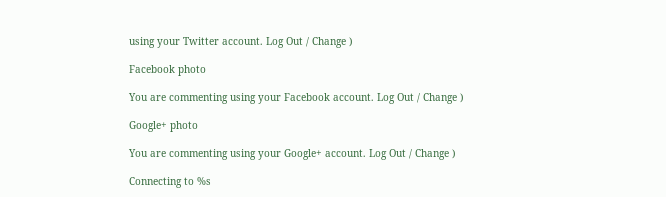using your Twitter account. Log Out / Change )

Facebook photo

You are commenting using your Facebook account. Log Out / Change )

Google+ photo

You are commenting using your Google+ account. Log Out / Change )

Connecting to %s